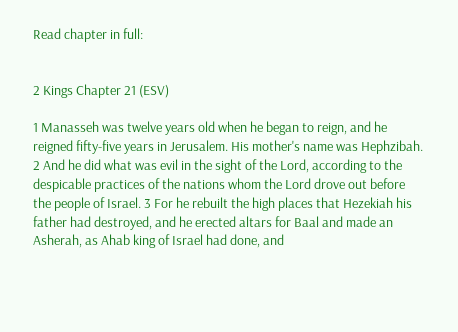Read chapter in full:


2 Kings Chapter 21 (ESV)

1 Manasseh was twelve years old when he began to reign, and he reigned fifty-five years in Jerusalem. His mother's name was Hephzibah. 2 And he did what was evil in the sight of the Lord, according to the despicable practices of the nations whom the Lord drove out before the people of Israel. 3 For he rebuilt the high places that Hezekiah his father had destroyed, and he erected altars for Baal and made an Asherah, as Ahab king of Israel had done, and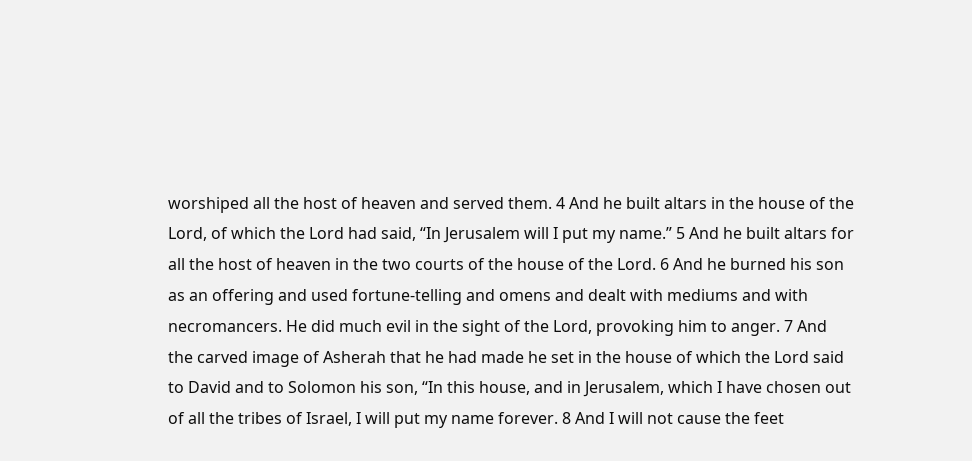worshiped all the host of heaven and served them. 4 And he built altars in the house of the Lord, of which the Lord had said, “In Jerusalem will I put my name.” 5 And he built altars for all the host of heaven in the two courts of the house of the Lord. 6 And he burned his son as an offering and used fortune-telling and omens and dealt with mediums and with necromancers. He did much evil in the sight of the Lord, provoking him to anger. 7 And the carved image of Asherah that he had made he set in the house of which the Lord said to David and to Solomon his son, “In this house, and in Jerusalem, which I have chosen out of all the tribes of Israel, I will put my name forever. 8 And I will not cause the feet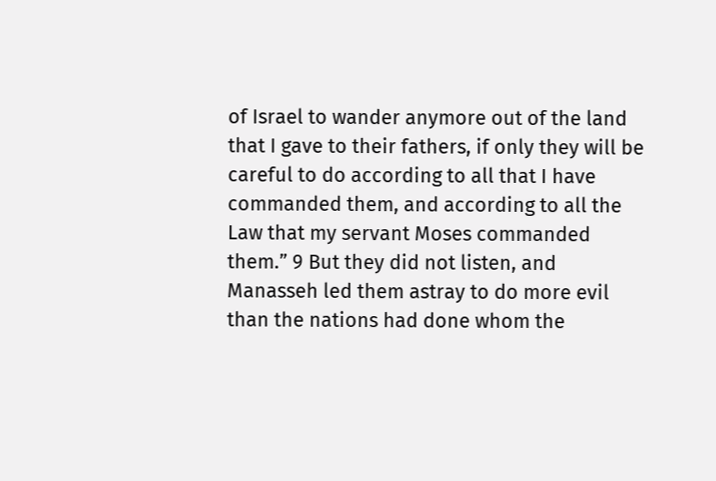of Israel to wander anymore out of the land that I gave to their fathers, if only they will be careful to do according to all that I have commanded them, and according to all the Law that my servant Moses commanded them.” 9 But they did not listen, and Manasseh led them astray to do more evil than the nations had done whom the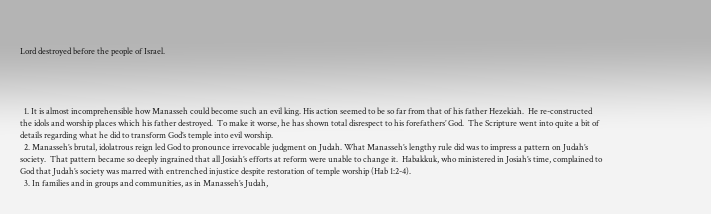Lord destroyed before the people of Israel.




  1. It is almost incomprehensible how Manasseh could become such an evil king. His action seemed to be so far from that of his father Hezekiah.  He re-constructed the idols and worship places which his father destroyed.  To make it worse, he has shown total disrespect to his forefathers’ God.  The Scripture went into quite a bit of details regarding what he did to transform God’s temple into evil worship.
  2. Manasseh’s brutal, idolatrous reign led God to pronounce irrevocable judgment on Judah. What Manasseh’s lengthy rule did was to impress a pattern on Judah’s society.  That pattern became so deeply ingrained that all Josiah’s efforts at reform were unable to change it.  Habakkuk, who ministered in Josiah’s time, complained to God that Judah’s society was marred with entrenched injustice despite restoration of temple worship (Hab 1:2-4).
  3. In families and in groups and communities, as in Manasseh’s Judah,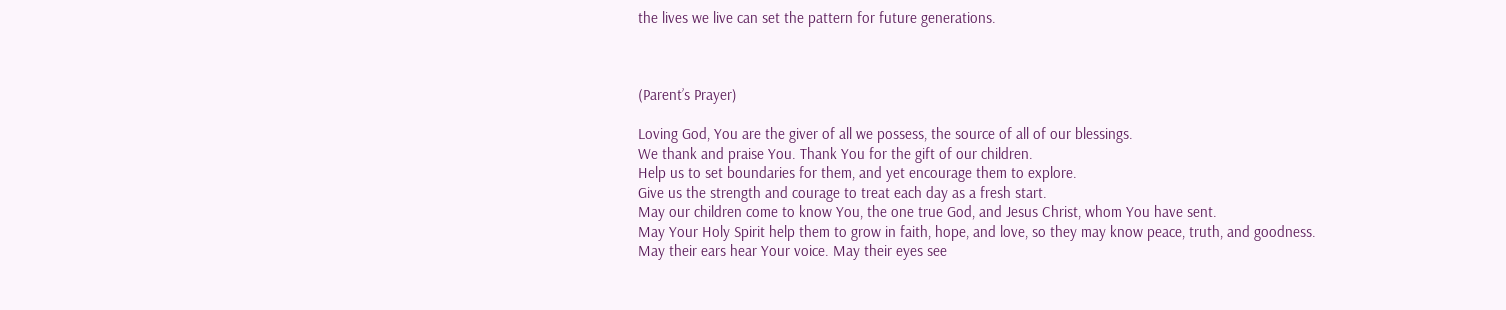the lives we live can set the pattern for future generations.



(Parent’s Prayer)

Loving God, You are the giver of all we possess, the source of all of our blessings.
We thank and praise You. Thank You for the gift of our children.
Help us to set boundaries for them, and yet encourage them to explore.
Give us the strength and courage to treat each day as a fresh start.
May our children come to know You, the one true God, and Jesus Christ, whom You have sent.
May Your Holy Spirit help them to grow in faith, hope, and love, so they may know peace, truth, and goodness.
May their ears hear Your voice. May their eyes see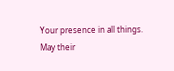Your presence in all things.
May their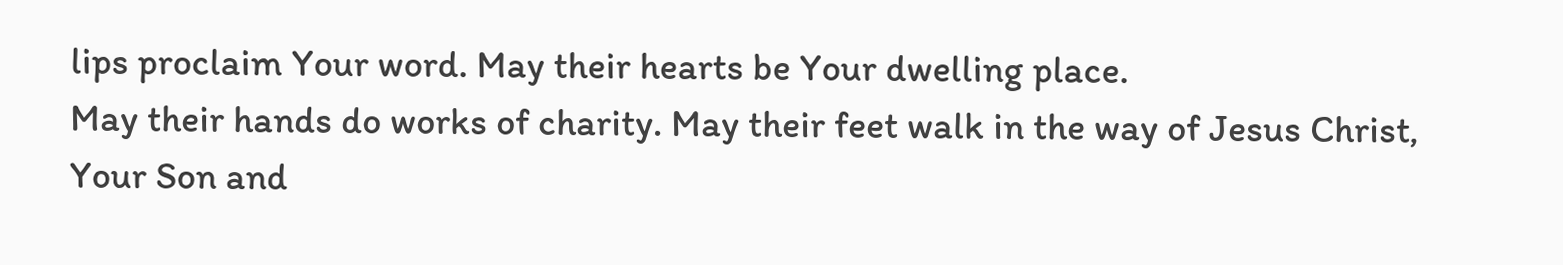lips proclaim Your word. May their hearts be Your dwelling place.
May their hands do works of charity. May their feet walk in the way of Jesus Christ, Your Son and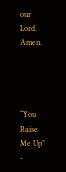our Lord.    Amen.




“You Raise Me Up” -